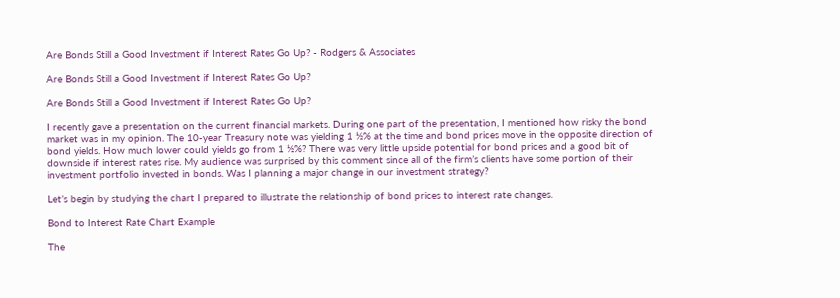Are Bonds Still a Good Investment if Interest Rates Go Up? - Rodgers & Associates

Are Bonds Still a Good Investment if Interest Rates Go Up?

Are Bonds Still a Good Investment if Interest Rates Go Up?

I recently gave a presentation on the current financial markets. During one part of the presentation, I mentioned how risky the bond market was in my opinion. The 10-year Treasury note was yielding 1 ½% at the time and bond prices move in the opposite direction of bond yields. How much lower could yields go from 1 ½%? There was very little upside potential for bond prices and a good bit of downside if interest rates rise. My audience was surprised by this comment since all of the firm’s clients have some portion of their investment portfolio invested in bonds. Was I planning a major change in our investment strategy?

Let’s begin by studying the chart I prepared to illustrate the relationship of bond prices to interest rate changes.

Bond to Interest Rate Chart Example

The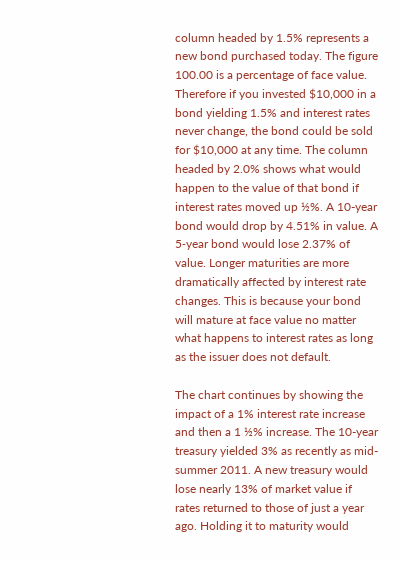column headed by 1.5% represents a new bond purchased today. The figure 100.00 is a percentage of face value. Therefore if you invested $10,000 in a bond yielding 1.5% and interest rates never change, the bond could be sold for $10,000 at any time. The column headed by 2.0% shows what would happen to the value of that bond if interest rates moved up ½%. A 10-year bond would drop by 4.51% in value. A 5‑year bond would lose 2.37% of value. Longer maturities are more dramatically affected by interest rate changes. This is because your bond will mature at face value no matter what happens to interest rates as long as the issuer does not default.

The chart continues by showing the impact of a 1% interest rate increase and then a 1 ½% increase. The 10-year treasury yielded 3% as recently as mid-summer 2011. A new treasury would lose nearly 13% of market value if rates returned to those of just a year ago. Holding it to maturity would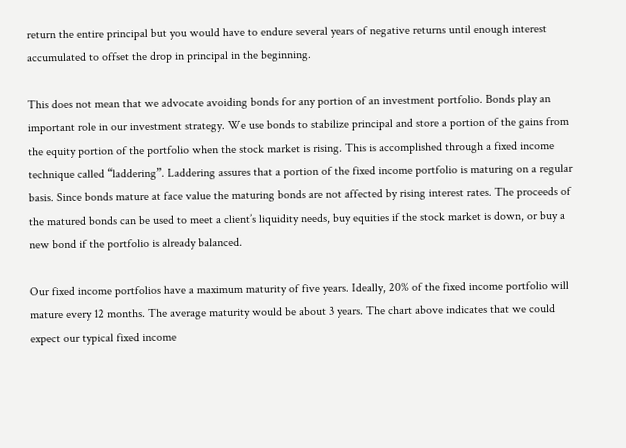return the entire principal but you would have to endure several years of negative returns until enough interest accumulated to offset the drop in principal in the beginning.

This does not mean that we advocate avoiding bonds for any portion of an investment portfolio. Bonds play an important role in our investment strategy. We use bonds to stabilize principal and store a portion of the gains from the equity portion of the portfolio when the stock market is rising. This is accomplished through a fixed income technique called “laddering”. Laddering assures that a portion of the fixed income portfolio is maturing on a regular basis. Since bonds mature at face value the maturing bonds are not affected by rising interest rates. The proceeds of the matured bonds can be used to meet a client’s liquidity needs, buy equities if the stock market is down, or buy a new bond if the portfolio is already balanced.

Our fixed income portfolios have a maximum maturity of five years. Ideally, 20% of the fixed income portfolio will mature every 12 months. The average maturity would be about 3 years. The chart above indicates that we could expect our typical fixed income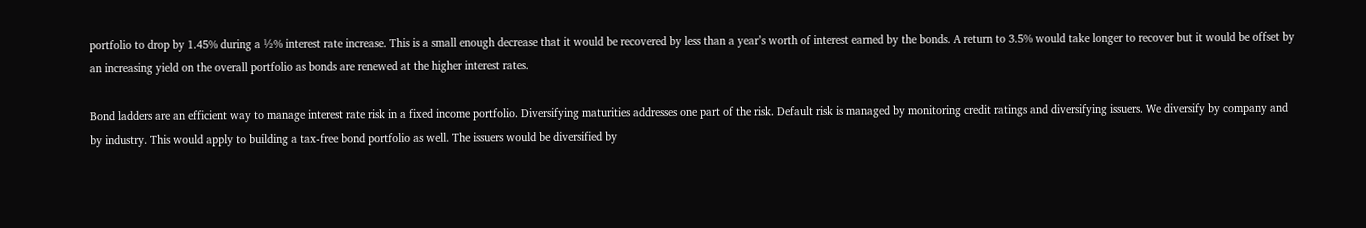portfolio to drop by 1.45% during a ½% interest rate increase. This is a small enough decrease that it would be recovered by less than a year’s worth of interest earned by the bonds. A return to 3.5% would take longer to recover but it would be offset by an increasing yield on the overall portfolio as bonds are renewed at the higher interest rates.

Bond ladders are an efficient way to manage interest rate risk in a fixed income portfolio. Diversifying maturities addresses one part of the risk. Default risk is managed by monitoring credit ratings and diversifying issuers. We diversify by company and by industry. This would apply to building a tax-free bond portfolio as well. The issuers would be diversified by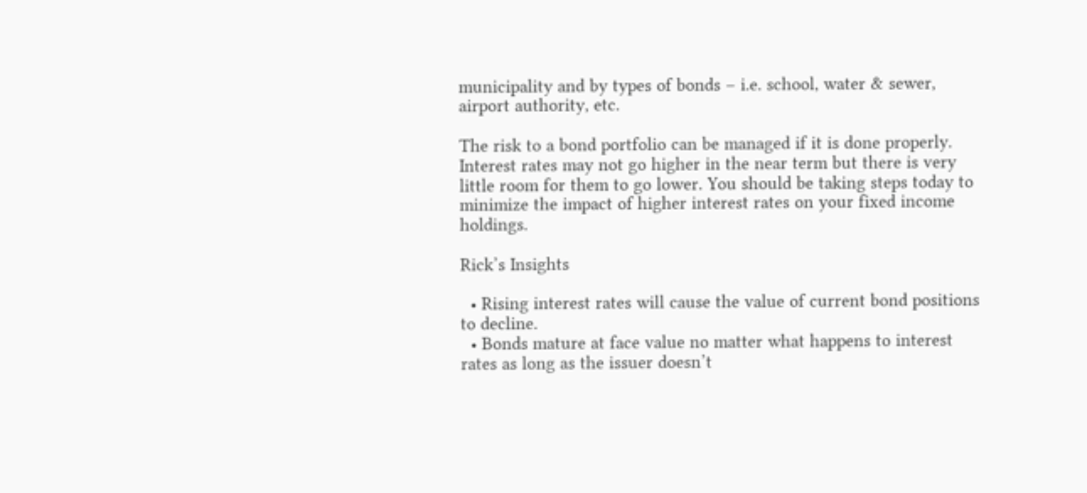municipality and by types of bonds – i.e. school, water & sewer, airport authority, etc.

The risk to a bond portfolio can be managed if it is done properly. Interest rates may not go higher in the near term but there is very little room for them to go lower. You should be taking steps today to minimize the impact of higher interest rates on your fixed income holdings.

Rick’s Insights

  • Rising interest rates will cause the value of current bond positions to decline.
  • Bonds mature at face value no matter what happens to interest rates as long as the issuer doesn’t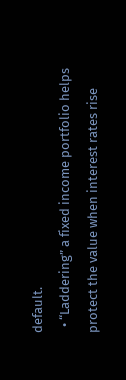default.
  • “Laddering” a fixed income portfolio helps protect the value when interest rates rise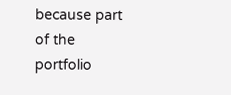because part of the portfolio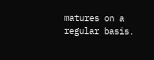matures on a regular basis.